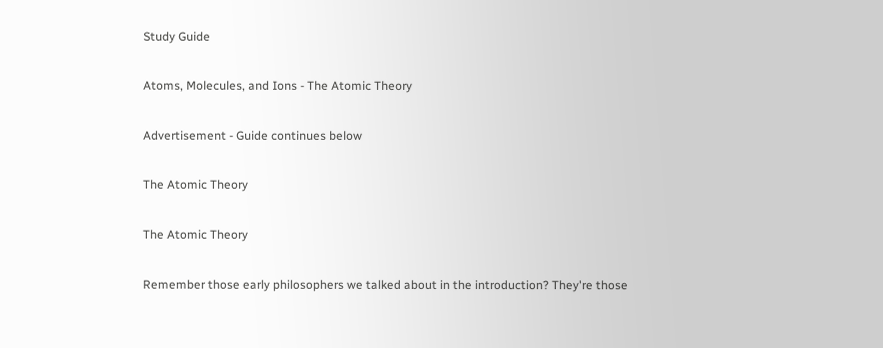Study Guide

Atoms, Molecules, and Ions - The Atomic Theory

Advertisement - Guide continues below

The Atomic Theory

The Atomic Theory

Remember those early philosophers we talked about in the introduction? They're those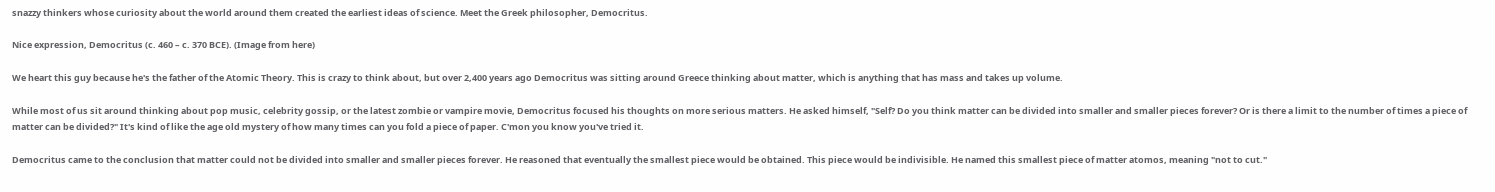snazzy thinkers whose curiosity about the world around them created the earliest ideas of science. Meet the Greek philosopher, Democritus.

Nice expression, Democritus (c. 460 – c. 370 BCE). (Image from here)

We heart this guy because he's the father of the Atomic Theory. This is crazy to think about, but over 2,400 years ago Democritus was sitting around Greece thinking about matter, which is anything that has mass and takes up volume.

While most of us sit around thinking about pop music, celebrity gossip, or the latest zombie or vampire movie, Democritus focused his thoughts on more serious matters. He asked himself, "Self? Do you think matter can be divided into smaller and smaller pieces forever? Or is there a limit to the number of times a piece of matter can be divided?" It's kind of like the age old mystery of how many times can you fold a piece of paper. C'mon you know you've tried it.

Democritus came to the conclusion that matter could not be divided into smaller and smaller pieces forever. He reasoned that eventually the smallest piece would be obtained. This piece would be indivisible. He named this smallest piece of matter atomos, meaning "not to cut."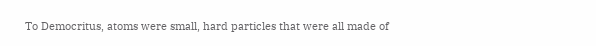To Democritus, atoms were small, hard particles that were all made of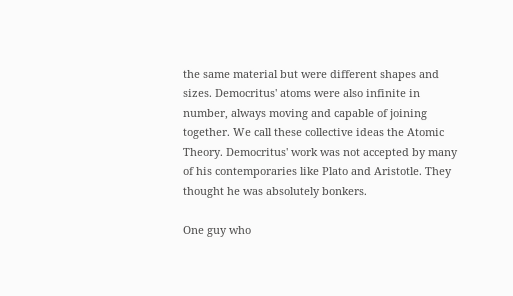the same material but were different shapes and sizes. Democritus' atoms were also infinite in number, always moving and capable of joining together. We call these collective ideas the Atomic Theory. Democritus' work was not accepted by many of his contemporaries like Plato and Aristotle. They thought he was absolutely bonkers.

One guy who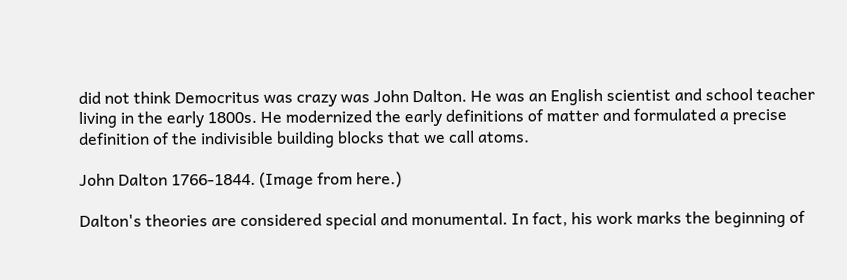did not think Democritus was crazy was John Dalton. He was an English scientist and school teacher living in the early 1800s. He modernized the early definitions of matter and formulated a precise definition of the indivisible building blocks that we call atoms.

John Dalton 1766-1844. (Image from here.)

Dalton's theories are considered special and monumental. In fact, his work marks the beginning of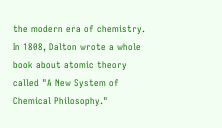the modern era of chemistry. In 1808, Dalton wrote a whole book about atomic theory called "A New System of Chemical Philosophy."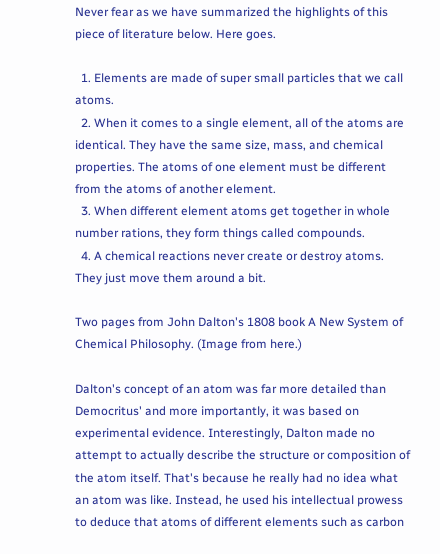Never fear as we have summarized the highlights of this piece of literature below. Here goes.

  1. Elements are made of super small particles that we call atoms.
  2. When it comes to a single element, all of the atoms are identical. They have the same size, mass, and chemical properties. The atoms of one element must be different from the atoms of another element.
  3. When different element atoms get together in whole number rations, they form things called compounds.
  4. A chemical reactions never create or destroy atoms. They just move them around a bit.

Two pages from John Dalton's 1808 book A New System of Chemical Philosophy. (Image from here.)

Dalton's concept of an atom was far more detailed than Democritus' and more importantly, it was based on experimental evidence. Interestingly, Dalton made no attempt to actually describe the structure or composition of the atom itself. That's because he really had no idea what an atom was like. Instead, he used his intellectual prowess to deduce that atoms of different elements such as carbon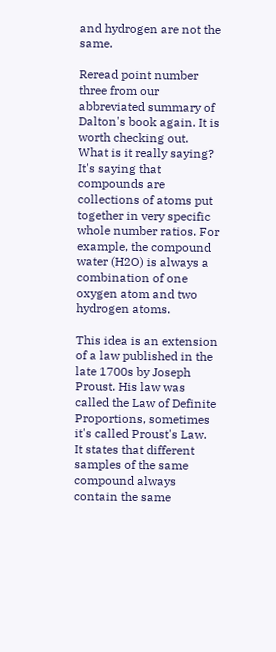and hydrogen are not the same.

Reread point number three from our abbreviated summary of Dalton's book again. It is worth checking out. What is it really saying? It's saying that compounds are collections of atoms put together in very specific whole number ratios. For example, the compound water (H2O) is always a combination of one oxygen atom and two hydrogen atoms.

This idea is an extension of a law published in the late 1700s by Joseph Proust. His law was called the Law of Definite Proportions, sometimes it's called Proust's Law. It states that different samples of the same compound always contain the same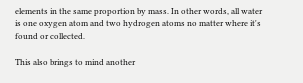elements in the same proportion by mass. In other words, all water is one oxygen atom and two hydrogen atoms no matter where it's found or collected.

This also brings to mind another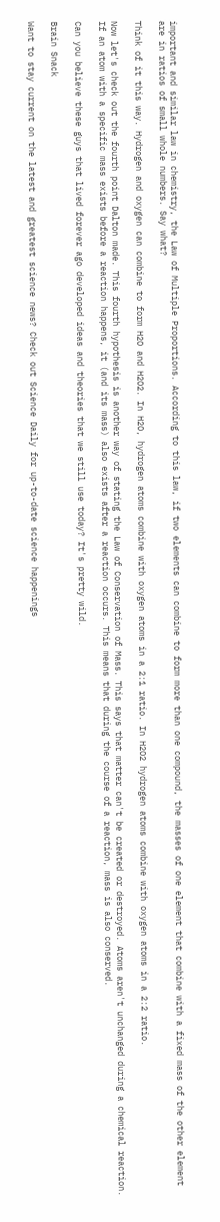important and similar law in chemistry, the Law of Multiple Proportions. According to this law, if two elements can combine to form more than one compound, the masses of one element that combine with a fixed mass of the other element are in ratios of small whole numbers. Say what?

Think of it this way. Hydrogen and oxygen can combine to form H2O and H2O2. In H2O, hydrogen atoms combine with oxygen atoms in a 2:1 ratio. In H2O2 hydrogen atoms combine with oxygen atoms in a 2:2 ratio.

Now let's check out the fourth point Dalton made. This fourth hypothesis is another way of stating the Law of Conservation of Mass. This says that matter can't be created or destroyed. Atoms aren't unchanged during a chemical reaction. If an atom with a specific mass exists before a reaction happens, it (and its mass) also exists after a reaction occurs. This means that during the course of a reaction, mass is also conserved.

Can you believe these guys that lived forever ago developed ideas and theories that we still use today? It's pretty wild.

Brain Snack

Want to stay current on the latest and greatest science news? Check out Science Daily for up-to-date science happenings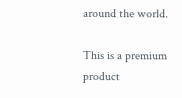around the world.

This is a premium product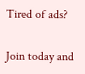Tired of ads?

Join today and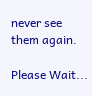never see them again.

Please Wait...